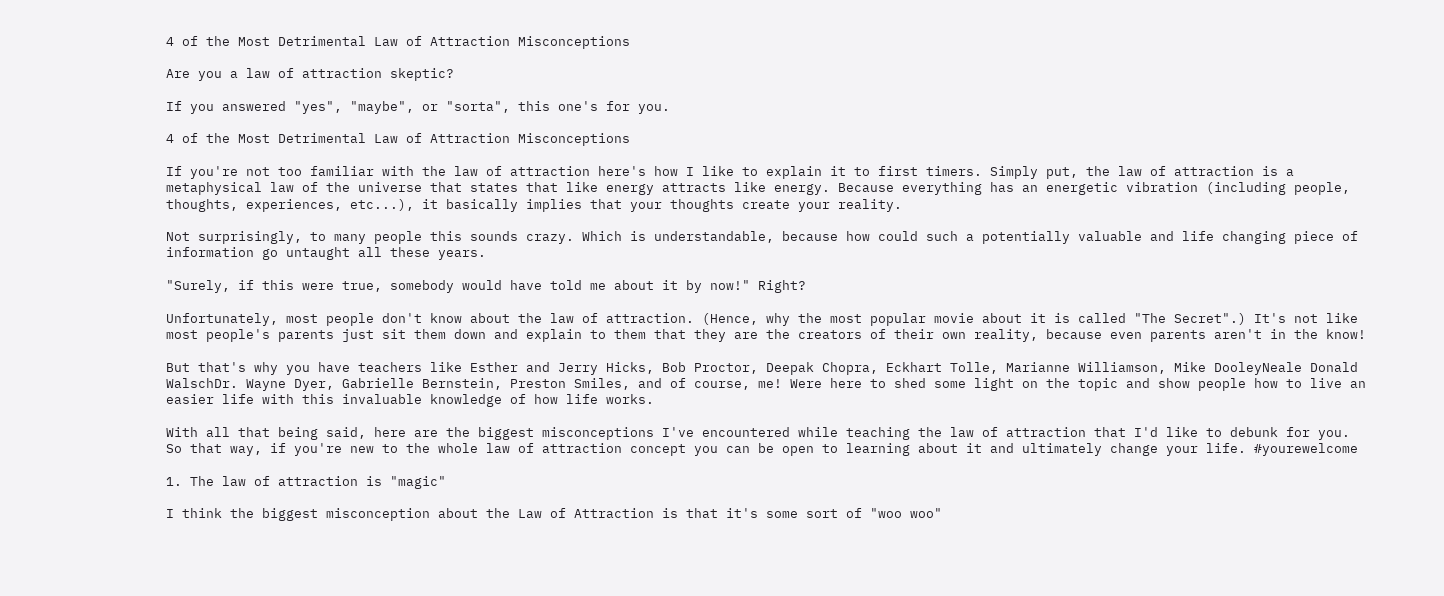4 of the Most Detrimental Law of Attraction Misconceptions

Are you a law of attraction skeptic?

If you answered "yes", "maybe", or "sorta", this one's for you.

4 of the Most Detrimental Law of Attraction Misconceptions

If you're not too familiar with the law of attraction here's how I like to explain it to first timers. Simply put, the law of attraction is a metaphysical law of the universe that states that like energy attracts like energy. Because everything has an energetic vibration (including people, thoughts, experiences, etc...), it basically implies that your thoughts create your reality.

Not surprisingly, to many people this sounds crazy. Which is understandable, because how could such a potentially valuable and life changing piece of information go untaught all these years.

"Surely, if this were true, somebody would have told me about it by now!" Right?

Unfortunately, most people don't know about the law of attraction. (Hence, why the most popular movie about it is called "The Secret".) It's not like most people's parents just sit them down and explain to them that they are the creators of their own reality, because even parents aren't in the know!

But that's why you have teachers like Esther and Jerry Hicks, Bob Proctor, Deepak Chopra, Eckhart Tolle, Marianne Williamson, Mike DooleyNeale Donald WalschDr. Wayne Dyer, Gabrielle Bernstein, Preston Smiles, and of course, me! Were here to shed some light on the topic and show people how to live an easier life with this invaluable knowledge of how life works.

With all that being said, here are the biggest misconceptions I've encountered while teaching the law of attraction that I'd like to debunk for you. So that way, if you're new to the whole law of attraction concept you can be open to learning about it and ultimately change your life. #yourewelcome

1. The law of attraction is "magic"

I think the biggest misconception about the Law of Attraction is that it's some sort of "woo woo"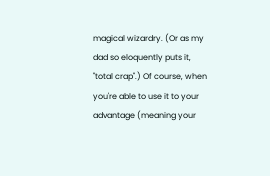magical wizardry. (Or as my dad so eloquently puts it, "total crap".) Of course, when you're able to use it to your advantage (meaning your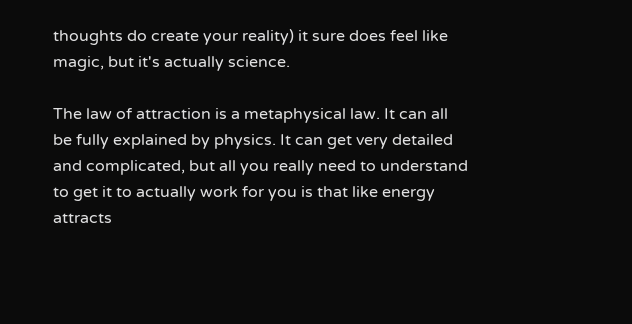thoughts do create your reality) it sure does feel like magic, but it's actually science.

The law of attraction is a metaphysical law. It can all be fully explained by physics. It can get very detailed and complicated, but all you really need to understand to get it to actually work for you is that like energy attracts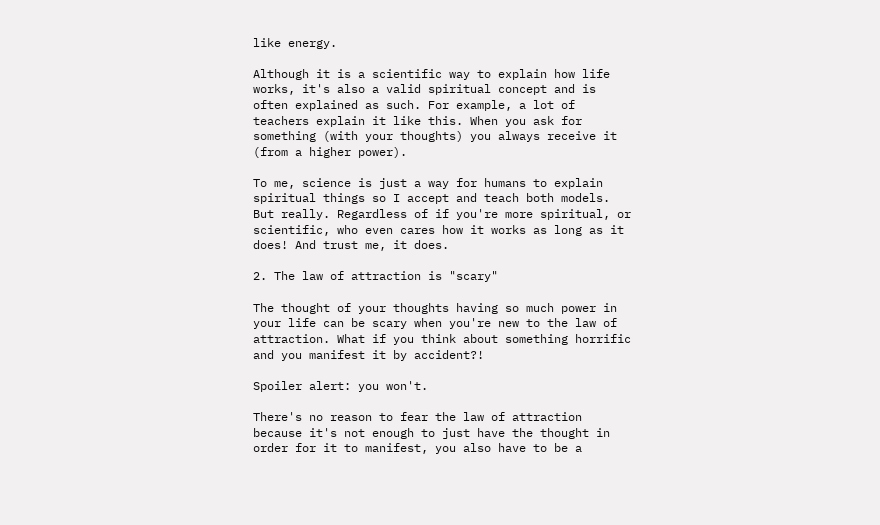like energy.

Although it is a scientific way to explain how life works, it's also a valid spiritual concept and is often explained as such. For example, a lot of teachers explain it like this. When you ask for something (with your thoughts) you always receive it (from a higher power).

To me, science is just a way for humans to explain spiritual things so I accept and teach both models. But really. Regardless of if you're more spiritual, or scientific, who even cares how it works as long as it does! And trust me, it does.

2. The law of attraction is "scary"

The thought of your thoughts having so much power in your life can be scary when you're new to the law of attraction. What if you think about something horrific and you manifest it by accident?!

Spoiler alert: you won't.

There's no reason to fear the law of attraction because it's not enough to just have the thought in order for it to manifest, you also have to be a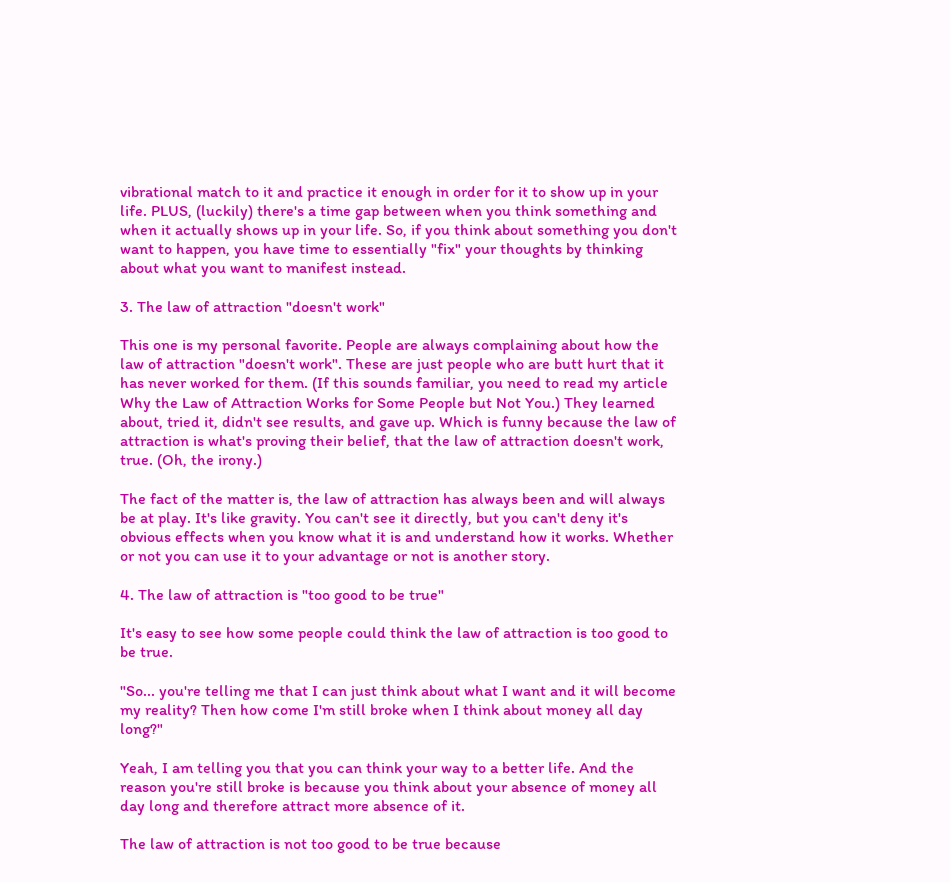vibrational match to it and practice it enough in order for it to show up in your life. PLUS, (luckily) there's a time gap between when you think something and when it actually shows up in your life. So, if you think about something you don't want to happen, you have time to essentially "fix" your thoughts by thinking about what you want to manifest instead.

3. The law of attraction "doesn't work"

This one is my personal favorite. People are always complaining about how the law of attraction "doesn't work". These are just people who are butt hurt that it has never worked for them. (If this sounds familiar, you need to read my article Why the Law of Attraction Works for Some People but Not You.) They learned about, tried it, didn't see results, and gave up. Which is funny because the law of attraction is what's proving their belief, that the law of attraction doesn't work, true. (Oh, the irony.)

The fact of the matter is, the law of attraction has always been and will always be at play. It's like gravity. You can't see it directly, but you can't deny it's obvious effects when you know what it is and understand how it works. Whether or not you can use it to your advantage or not is another story.

4. The law of attraction is "too good to be true"

It's easy to see how some people could think the law of attraction is too good to be true.

"So... you're telling me that I can just think about what I want and it will become my reality? Then how come I'm still broke when I think about money all day long?"

Yeah, I am telling you that you can think your way to a better life. And the reason you're still broke is because you think about your absence of money all day long and therefore attract more absence of it.

The law of attraction is not too good to be true because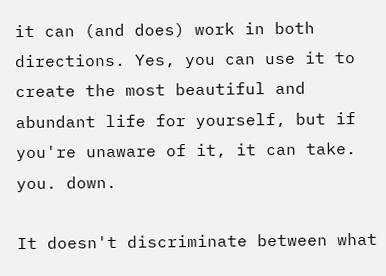it can (and does) work in both directions. Yes, you can use it to create the most beautiful and abundant life for yourself, but if you're unaware of it, it can take. you. down.

It doesn't discriminate between what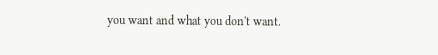you want and what you don't want.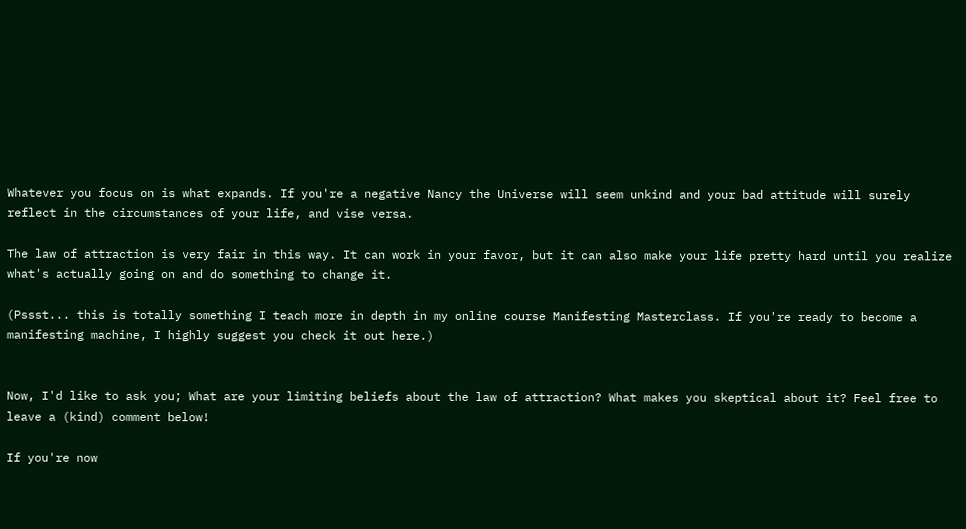Whatever you focus on is what expands. If you're a negative Nancy the Universe will seem unkind and your bad attitude will surely reflect in the circumstances of your life, and vise versa.

The law of attraction is very fair in this way. It can work in your favor, but it can also make your life pretty hard until you realize what's actually going on and do something to change it.

(Pssst... this is totally something I teach more in depth in my online course Manifesting Masterclass. If you're ready to become a manifesting machine, I highly suggest you check it out here.)


Now, I'd like to ask you; What are your limiting beliefs about the law of attraction? What makes you skeptical about it? Feel free to leave a (kind) comment below!

If you're now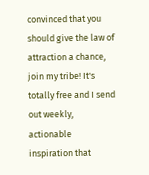convinced that you should give the law of attraction a chance, join my tribe! It's totally free and I send out weekly, actionable inspiration that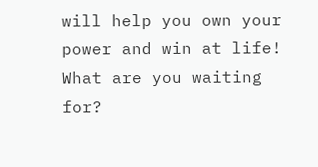will help you own your power and win at life! What are you waiting for?